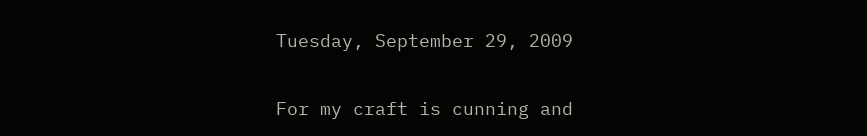Tuesday, September 29, 2009

For my craft is cunning and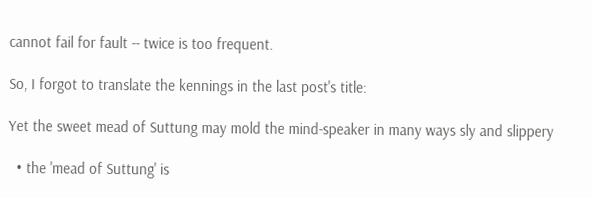cannot fail for fault -- twice is too frequent.

So, I forgot to translate the kennings in the last post's title:

Yet the sweet mead of Suttung may mold the mind-speaker in many ways sly and slippery

  • the 'mead of Suttung' is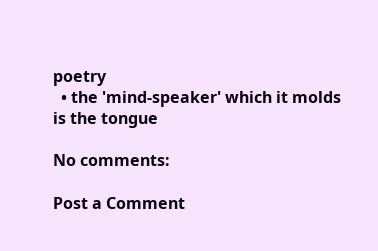poetry
  • the 'mind-speaker' which it molds is the tongue

No comments:

Post a Comment